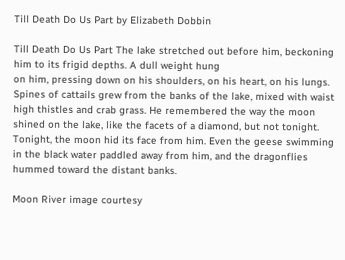Till Death Do Us Part by Elizabeth Dobbin

Till Death Do Us Part The lake stretched out before him, beckoning him to its frigid depths. A dull weight hung
on him, pressing down on his shoulders, on his heart, on his lungs. Spines of cattails grew from the banks of the lake, mixed with waist high thistles and crab grass. He remembered the way the moon shined on the lake, like the facets of a diamond, but not tonight. Tonight, the moon hid its face from him. Even the geese swimming in the black water paddled away from him, and the dragonflies hummed toward the distant banks.

Moon River image courtesy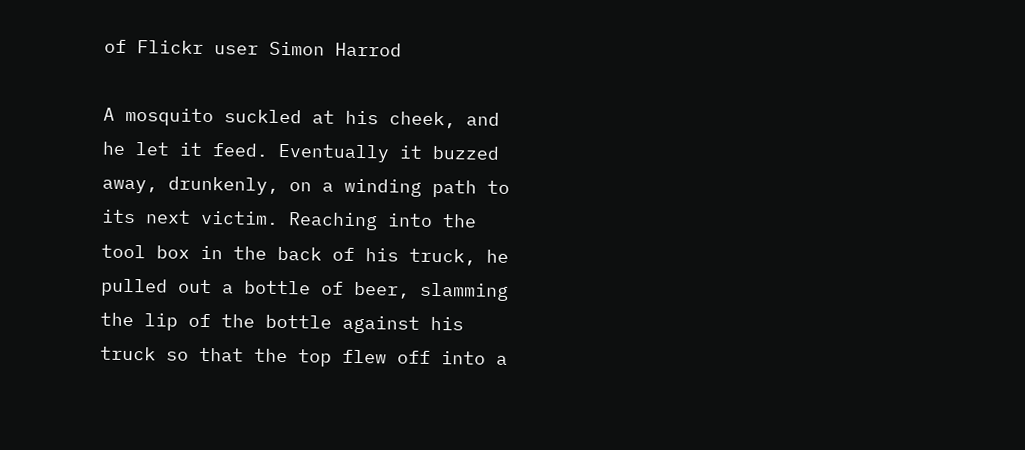of Flickr user Simon Harrod

A mosquito suckled at his cheek, and he let it feed. Eventually it buzzed away, drunkenly, on a winding path to its next victim. Reaching into the tool box in the back of his truck, he pulled out a bottle of beer, slamming the lip of the bottle against his truck so that the top flew off into a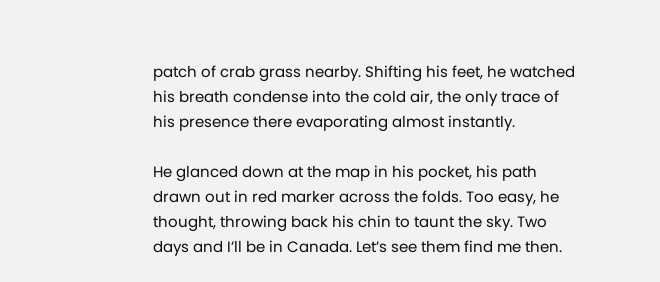patch of crab grass nearby. Shifting his feet, he watched his breath condense into the cold air, the only trace of his presence there evaporating almost instantly.

He glanced down at the map in his pocket, his path drawn out in red marker across the folds. Too easy, he thought, throwing back his chin to taunt the sky. Two days and I’ll be in Canada. Let’s see them find me then.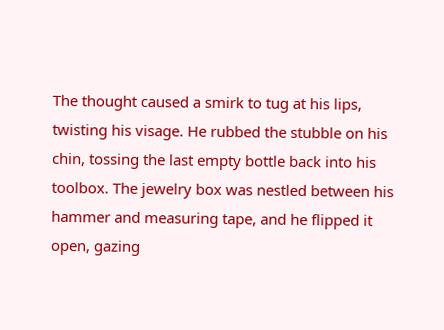The thought caused a smirk to tug at his lips, twisting his visage. He rubbed the stubble on his chin, tossing the last empty bottle back into his toolbox. The jewelry box was nestled between his hammer and measuring tape, and he flipped it open, gazing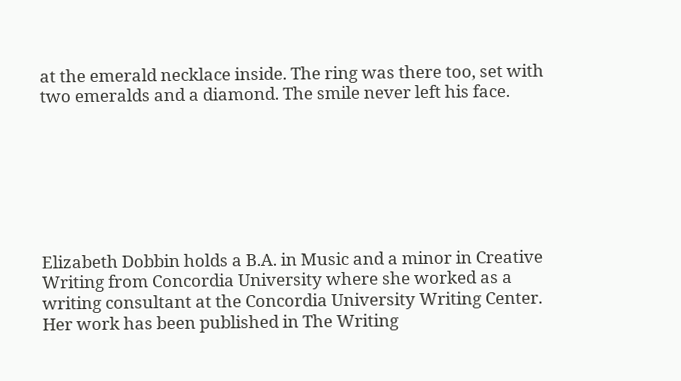at the emerald necklace inside. The ring was there too, set with two emeralds and a diamond. The smile never left his face.







Elizabeth Dobbin holds a B.A. in Music and a minor in Creative Writing from Concordia University where she worked as a writing consultant at the Concordia University Writing Center. Her work has been published in The Writing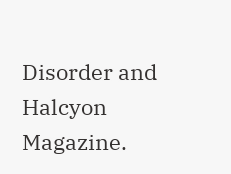Disorder and Halcyon Magazine.